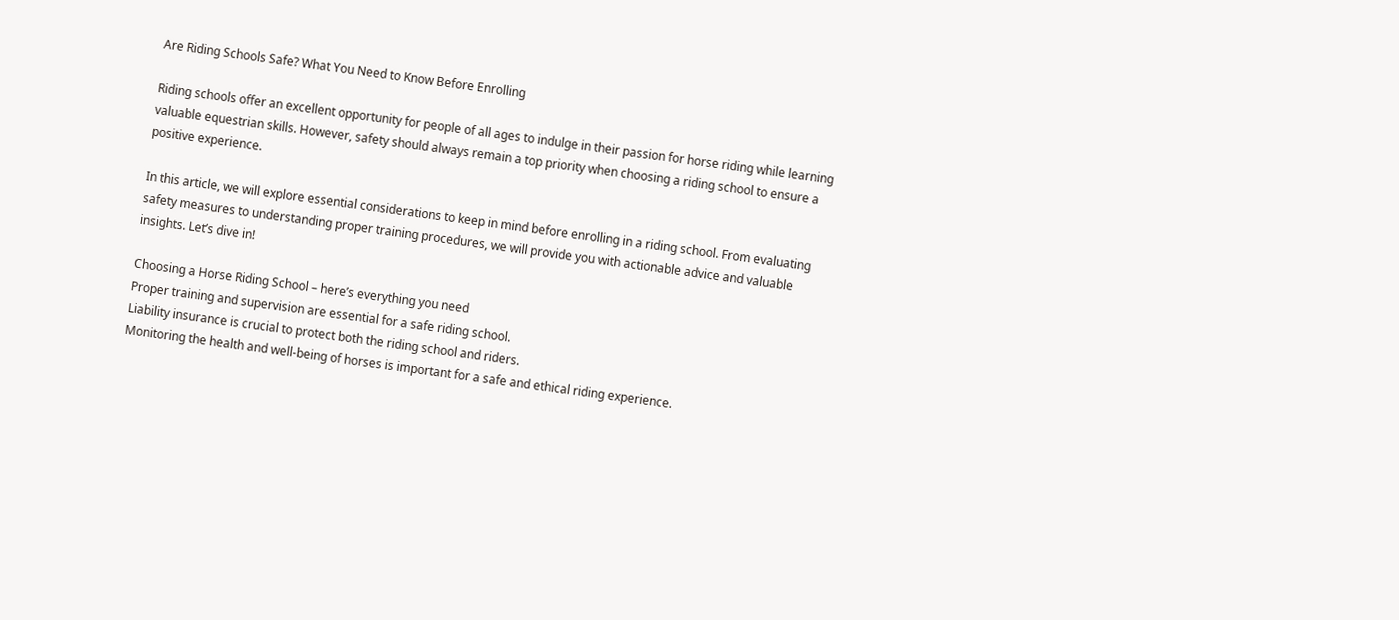Are Riding Schools Safe? What You Need to Know Before Enrolling

Riding schools offer an excellent opportunity for people of all ages to indulge in their passion for horse riding while learning valuable equestrian skills. However, safety should always remain a top priority when choosing a riding school to ensure a positive experience.

In this article, we will explore essential considerations to keep in mind before enrolling in a riding school. From evaluating safety measures to understanding proper training procedures, we will provide you with actionable advice and valuable insights. Let’s dive in!

Choosing a Horse Riding School – here’s everything you need
Proper training and supervision are essential for a safe riding school.
Liability insurance is crucial to protect both the riding school and riders.
Monitoring the health and well-being of horses is important for a safe and ethical riding experience.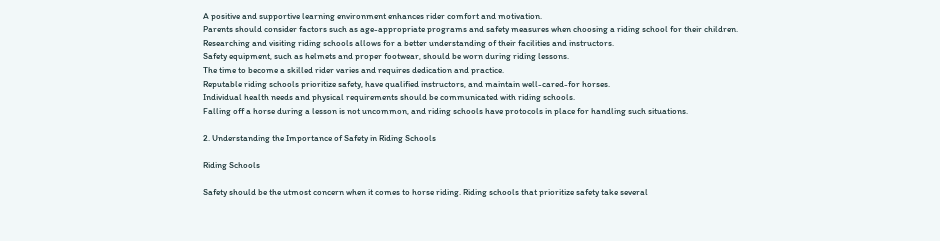A positive and supportive learning environment enhances rider comfort and motivation.
Parents should consider factors such as age-appropriate programs and safety measures when choosing a riding school for their children.
Researching and visiting riding schools allows for a better understanding of their facilities and instructors.
Safety equipment, such as helmets and proper footwear, should be worn during riding lessons.
The time to become a skilled rider varies and requires dedication and practice.
Reputable riding schools prioritize safety, have qualified instructors, and maintain well-cared-for horses.
Individual health needs and physical requirements should be communicated with riding schools.
Falling off a horse during a lesson is not uncommon, and riding schools have protocols in place for handling such situations.

2. Understanding the Importance of Safety in Riding Schools

Riding Schools

Safety should be the utmost concern when it comes to horse riding. Riding schools that prioritize safety take several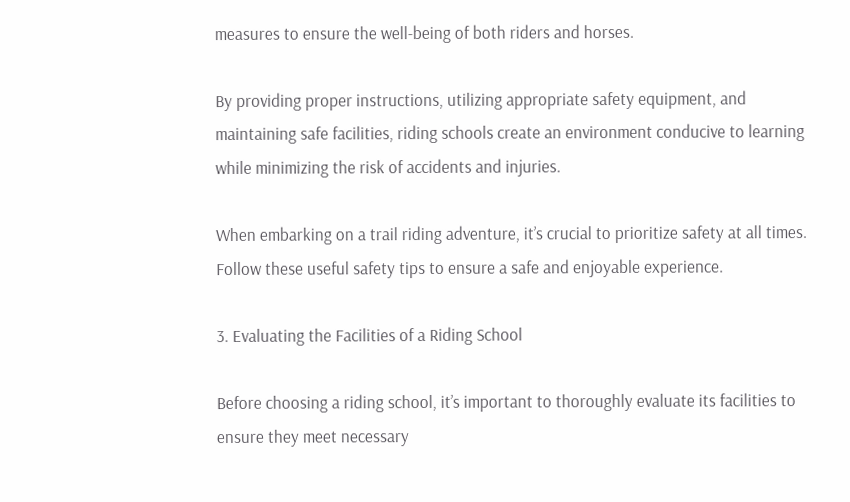measures to ensure the well-being of both riders and horses.

By providing proper instructions, utilizing appropriate safety equipment, and maintaining safe facilities, riding schools create an environment conducive to learning while minimizing the risk of accidents and injuries.

When embarking on a trail riding adventure, it’s crucial to prioritize safety at all times. Follow these useful safety tips to ensure a safe and enjoyable experience.

3. Evaluating the Facilities of a Riding School

Before choosing a riding school, it’s important to thoroughly evaluate its facilities to ensure they meet necessary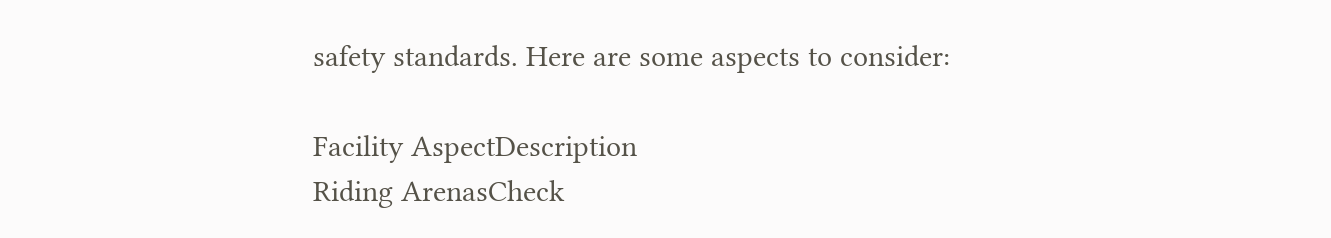safety standards. Here are some aspects to consider:

Facility AspectDescription
Riding ArenasCheck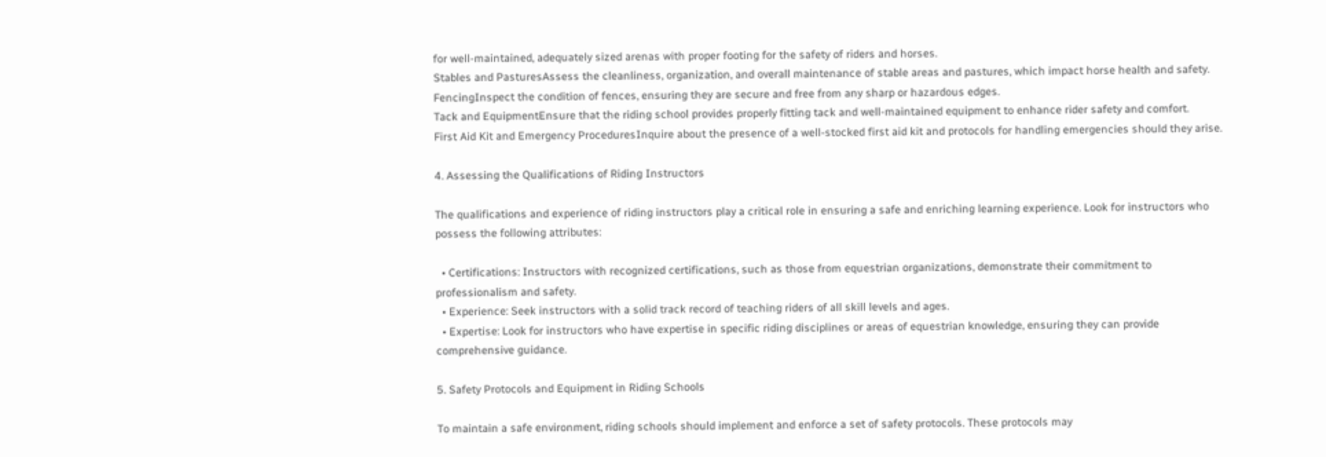for well-maintained, adequately sized arenas with proper footing for the safety of riders and horses.
Stables and PasturesAssess the cleanliness, organization, and overall maintenance of stable areas and pastures, which impact horse health and safety.
FencingInspect the condition of fences, ensuring they are secure and free from any sharp or hazardous edges.
Tack and EquipmentEnsure that the riding school provides properly fitting tack and well-maintained equipment to enhance rider safety and comfort.
First Aid Kit and Emergency ProceduresInquire about the presence of a well-stocked first aid kit and protocols for handling emergencies should they arise.

4. Assessing the Qualifications of Riding Instructors

The qualifications and experience of riding instructors play a critical role in ensuring a safe and enriching learning experience. Look for instructors who possess the following attributes:

  • Certifications: Instructors with recognized certifications, such as those from equestrian organizations, demonstrate their commitment to professionalism and safety.
  • Experience: Seek instructors with a solid track record of teaching riders of all skill levels and ages.
  • Expertise: Look for instructors who have expertise in specific riding disciplines or areas of equestrian knowledge, ensuring they can provide comprehensive guidance.

5. Safety Protocols and Equipment in Riding Schools

To maintain a safe environment, riding schools should implement and enforce a set of safety protocols. These protocols may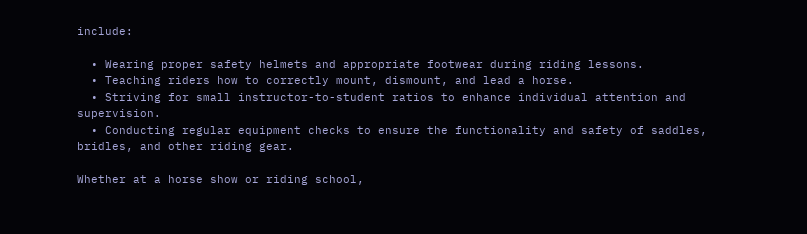include:

  • Wearing proper safety helmets and appropriate footwear during riding lessons.
  • Teaching riders how to correctly mount, dismount, and lead a horse.
  • Striving for small instructor-to-student ratios to enhance individual attention and supervision.
  • Conducting regular equipment checks to ensure the functionality and safety of saddles, bridles, and other riding gear.

Whether at a horse show or riding school,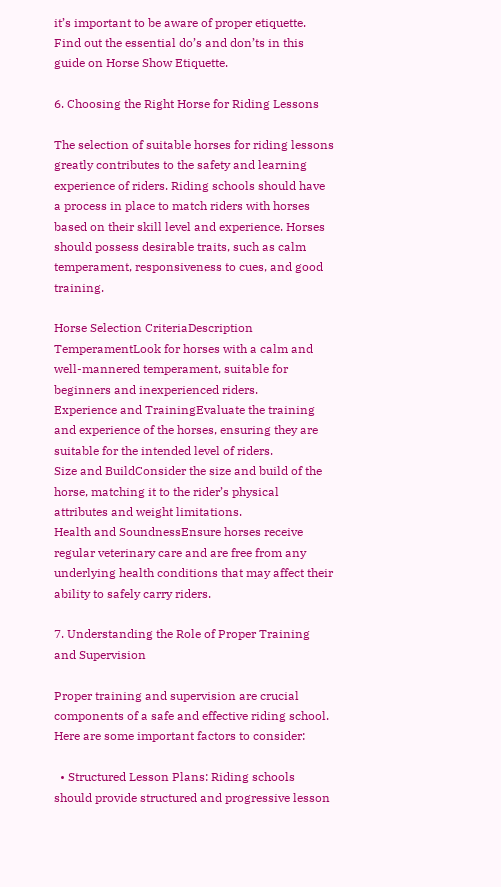it’s important to be aware of proper etiquette. Find out the essential do’s and don’ts in this guide on Horse Show Etiquette.

6. Choosing the Right Horse for Riding Lessons

The selection of suitable horses for riding lessons greatly contributes to the safety and learning experience of riders. Riding schools should have a process in place to match riders with horses based on their skill level and experience. Horses should possess desirable traits, such as calm temperament, responsiveness to cues, and good training.

Horse Selection CriteriaDescription
TemperamentLook for horses with a calm and well-mannered temperament, suitable for beginners and inexperienced riders.
Experience and TrainingEvaluate the training and experience of the horses, ensuring they are suitable for the intended level of riders.
Size and BuildConsider the size and build of the horse, matching it to the rider’s physical attributes and weight limitations.
Health and SoundnessEnsure horses receive regular veterinary care and are free from any underlying health conditions that may affect their ability to safely carry riders.

7. Understanding the Role of Proper Training and Supervision

Proper training and supervision are crucial components of a safe and effective riding school. Here are some important factors to consider:

  • Structured Lesson Plans: Riding schools should provide structured and progressive lesson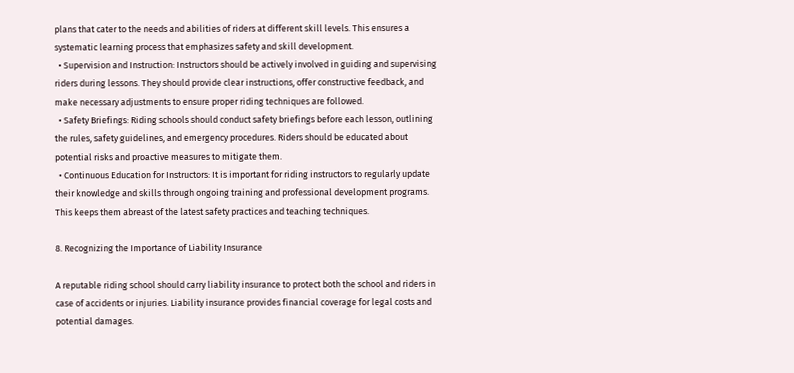plans that cater to the needs and abilities of riders at different skill levels. This ensures a systematic learning process that emphasizes safety and skill development.
  • Supervision and Instruction: Instructors should be actively involved in guiding and supervising riders during lessons. They should provide clear instructions, offer constructive feedback, and make necessary adjustments to ensure proper riding techniques are followed.
  • Safety Briefings: Riding schools should conduct safety briefings before each lesson, outlining the rules, safety guidelines, and emergency procedures. Riders should be educated about potential risks and proactive measures to mitigate them.
  • Continuous Education for Instructors: It is important for riding instructors to regularly update their knowledge and skills through ongoing training and professional development programs. This keeps them abreast of the latest safety practices and teaching techniques.

8. Recognizing the Importance of Liability Insurance

A reputable riding school should carry liability insurance to protect both the school and riders in case of accidents or injuries. Liability insurance provides financial coverage for legal costs and potential damages.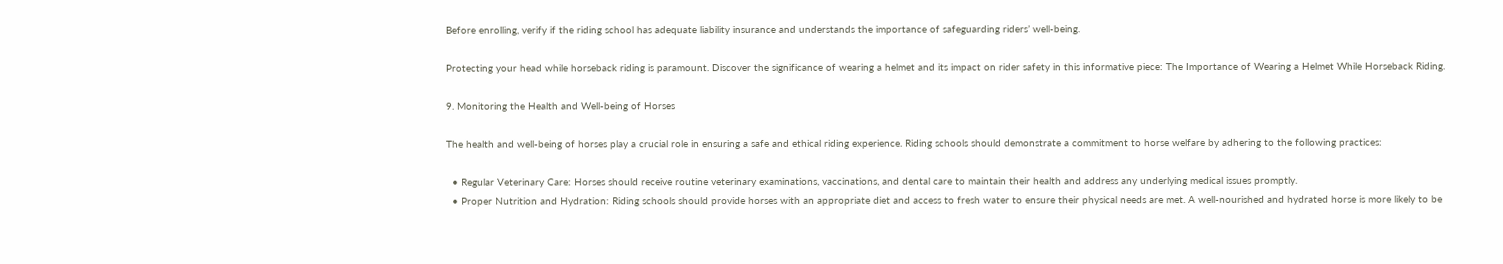Before enrolling, verify if the riding school has adequate liability insurance and understands the importance of safeguarding riders’ well-being.

Protecting your head while horseback riding is paramount. Discover the significance of wearing a helmet and its impact on rider safety in this informative piece: The Importance of Wearing a Helmet While Horseback Riding.

9. Monitoring the Health and Well-being of Horses

The health and well-being of horses play a crucial role in ensuring a safe and ethical riding experience. Riding schools should demonstrate a commitment to horse welfare by adhering to the following practices:

  • Regular Veterinary Care: Horses should receive routine veterinary examinations, vaccinations, and dental care to maintain their health and address any underlying medical issues promptly.
  • Proper Nutrition and Hydration: Riding schools should provide horses with an appropriate diet and access to fresh water to ensure their physical needs are met. A well-nourished and hydrated horse is more likely to be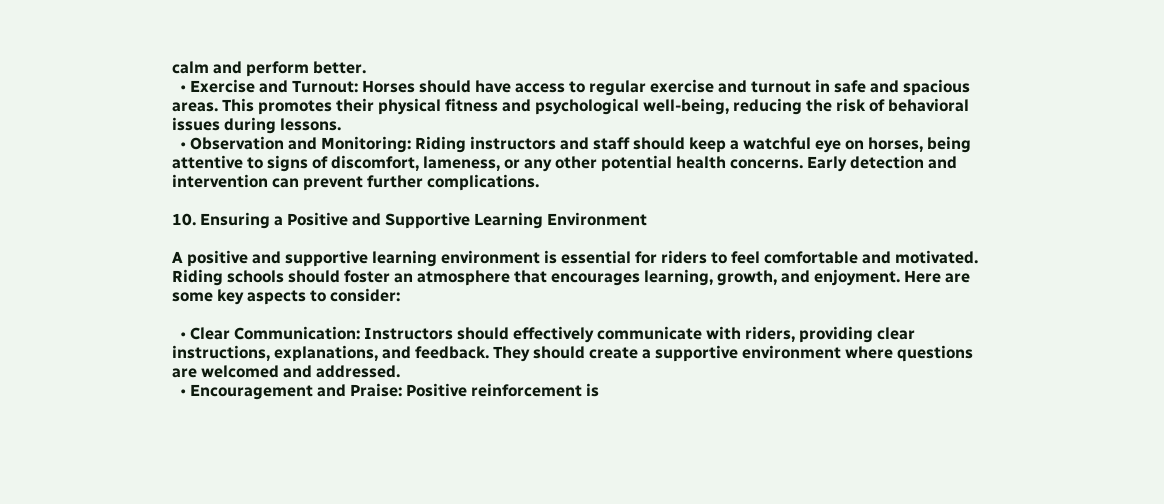calm and perform better.
  • Exercise and Turnout: Horses should have access to regular exercise and turnout in safe and spacious areas. This promotes their physical fitness and psychological well-being, reducing the risk of behavioral issues during lessons.
  • Observation and Monitoring: Riding instructors and staff should keep a watchful eye on horses, being attentive to signs of discomfort, lameness, or any other potential health concerns. Early detection and intervention can prevent further complications.

10. Ensuring a Positive and Supportive Learning Environment

A positive and supportive learning environment is essential for riders to feel comfortable and motivated. Riding schools should foster an atmosphere that encourages learning, growth, and enjoyment. Here are some key aspects to consider:

  • Clear Communication: Instructors should effectively communicate with riders, providing clear instructions, explanations, and feedback. They should create a supportive environment where questions are welcomed and addressed.
  • Encouragement and Praise: Positive reinforcement is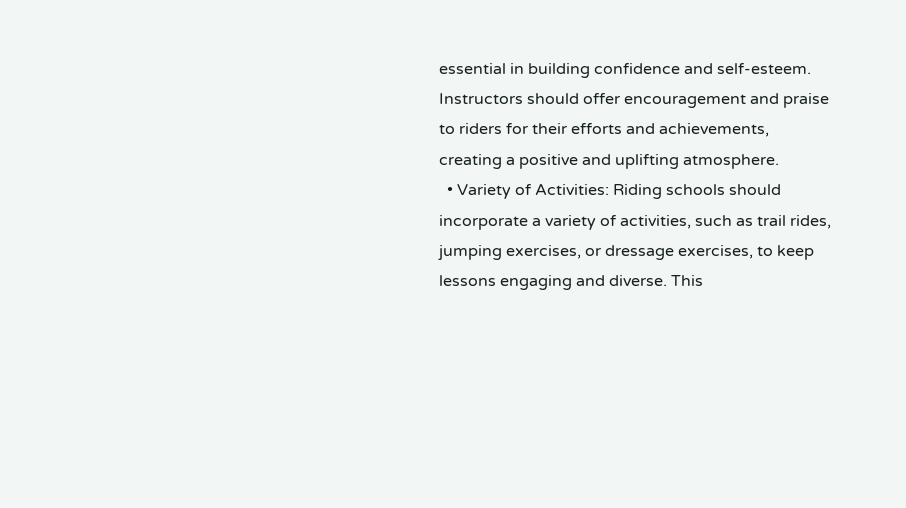essential in building confidence and self-esteem. Instructors should offer encouragement and praise to riders for their efforts and achievements, creating a positive and uplifting atmosphere.
  • Variety of Activities: Riding schools should incorporate a variety of activities, such as trail rides, jumping exercises, or dressage exercises, to keep lessons engaging and diverse. This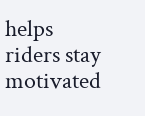helps riders stay motivated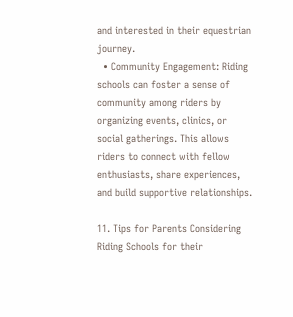and interested in their equestrian journey.
  • Community Engagement: Riding schools can foster a sense of community among riders by organizing events, clinics, or social gatherings. This allows riders to connect with fellow enthusiasts, share experiences, and build supportive relationships.

11. Tips for Parents Considering Riding Schools for their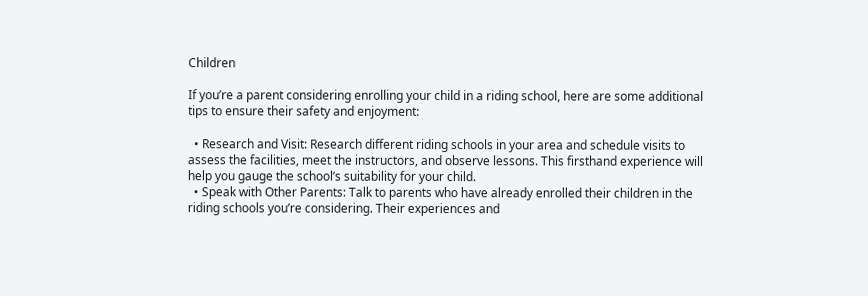Children

If you’re a parent considering enrolling your child in a riding school, here are some additional tips to ensure their safety and enjoyment:

  • Research and Visit: Research different riding schools in your area and schedule visits to assess the facilities, meet the instructors, and observe lessons. This firsthand experience will help you gauge the school’s suitability for your child.
  • Speak with Other Parents: Talk to parents who have already enrolled their children in the riding schools you’re considering. Their experiences and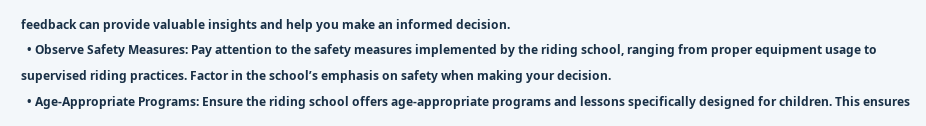feedback can provide valuable insights and help you make an informed decision.
  • Observe Safety Measures: Pay attention to the safety measures implemented by the riding school, ranging from proper equipment usage to supervised riding practices. Factor in the school’s emphasis on safety when making your decision.
  • Age-Appropriate Programs: Ensure the riding school offers age-appropriate programs and lessons specifically designed for children. This ensures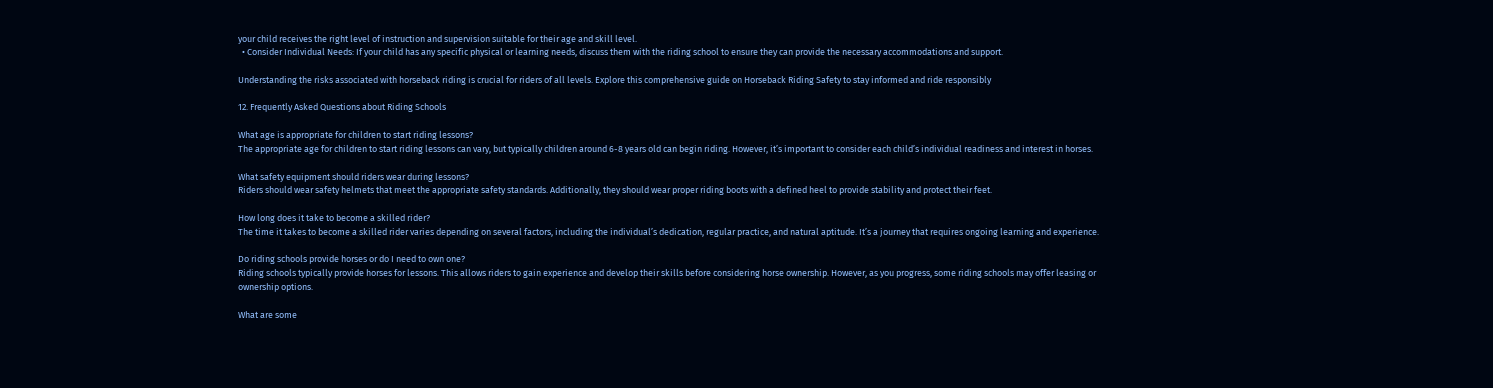your child receives the right level of instruction and supervision suitable for their age and skill level.
  • Consider Individual Needs: If your child has any specific physical or learning needs, discuss them with the riding school to ensure they can provide the necessary accommodations and support.

Understanding the risks associated with horseback riding is crucial for riders of all levels. Explore this comprehensive guide on Horseback Riding Safety to stay informed and ride responsibly

12. Frequently Asked Questions about Riding Schools

What age is appropriate for children to start riding lessons?
The appropriate age for children to start riding lessons can vary, but typically children around 6-8 years old can begin riding. However, it’s important to consider each child’s individual readiness and interest in horses.

What safety equipment should riders wear during lessons?
Riders should wear safety helmets that meet the appropriate safety standards. Additionally, they should wear proper riding boots with a defined heel to provide stability and protect their feet.

How long does it take to become a skilled rider?
The time it takes to become a skilled rider varies depending on several factors, including the individual’s dedication, regular practice, and natural aptitude. It’s a journey that requires ongoing learning and experience.

Do riding schools provide horses or do I need to own one?
Riding schools typically provide horses for lessons. This allows riders to gain experience and develop their skills before considering horse ownership. However, as you progress, some riding schools may offer leasing or ownership options.

What are some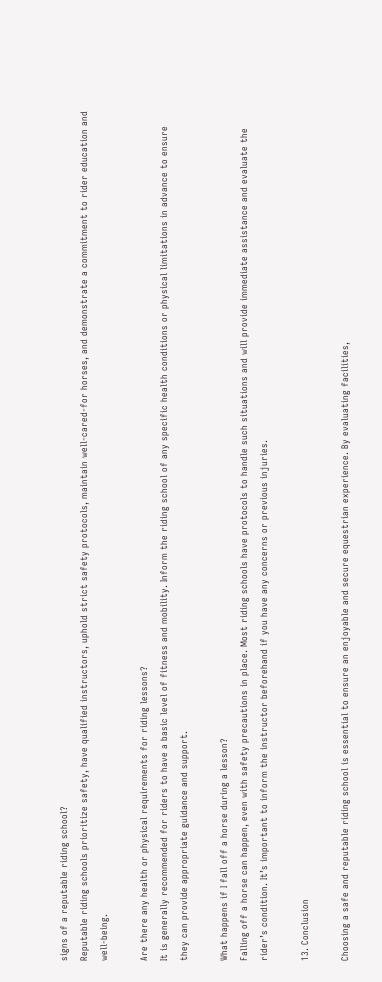signs of a reputable riding school?
Reputable riding schools prioritize safety, have qualified instructors, uphold strict safety protocols, maintain well-cared-for horses, and demonstrate a commitment to rider education and well-being.

Are there any health or physical requirements for riding lessons?
It is generally recommended for riders to have a basic level of fitness and mobility. Inform the riding school of any specific health conditions or physical limitations in advance to ensure they can provide appropriate guidance and support.

What happens if I fall off a horse during a lesson?
Falling off a horse can happen, even with safety precautions in place. Most riding schools have protocols to handle such situations and will provide immediate assistance and evaluate the rider’s condition. It’s important to inform the instructor beforehand if you have any concerns or previous injuries.

13. Conclusion

Choosing a safe and reputable riding school is essential to ensure an enjoyable and secure equestrian experience. By evaluating facilities,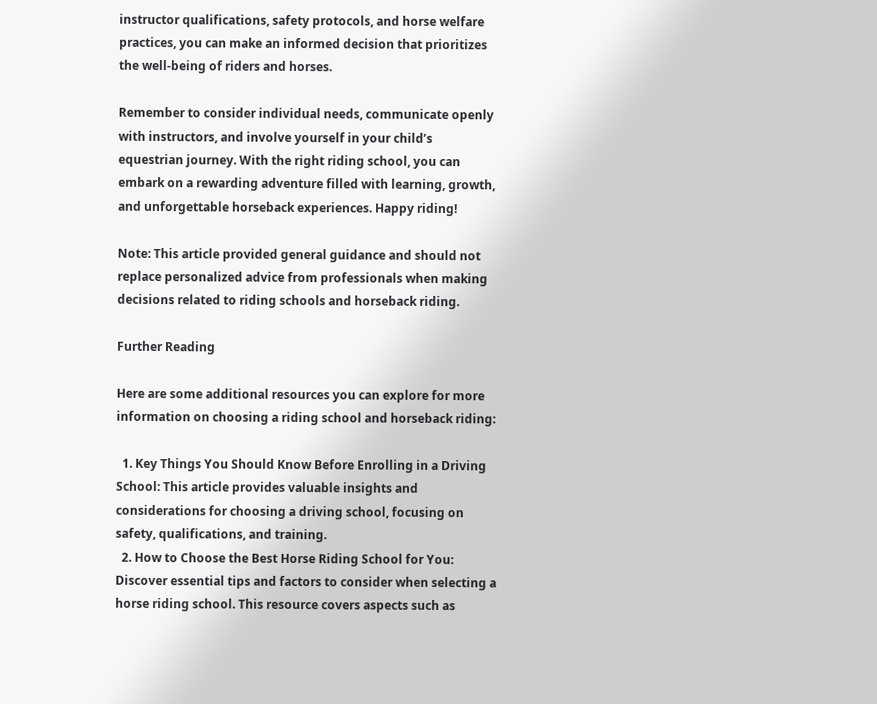instructor qualifications, safety protocols, and horse welfare practices, you can make an informed decision that prioritizes the well-being of riders and horses.

Remember to consider individual needs, communicate openly with instructors, and involve yourself in your child’s equestrian journey. With the right riding school, you can embark on a rewarding adventure filled with learning, growth, and unforgettable horseback experiences. Happy riding!

Note: This article provided general guidance and should not replace personalized advice from professionals when making decisions related to riding schools and horseback riding.

Further Reading

Here are some additional resources you can explore for more information on choosing a riding school and horseback riding:

  1. Key Things You Should Know Before Enrolling in a Driving School: This article provides valuable insights and considerations for choosing a driving school, focusing on safety, qualifications, and training.
  2. How to Choose the Best Horse Riding School for You: Discover essential tips and factors to consider when selecting a horse riding school. This resource covers aspects such as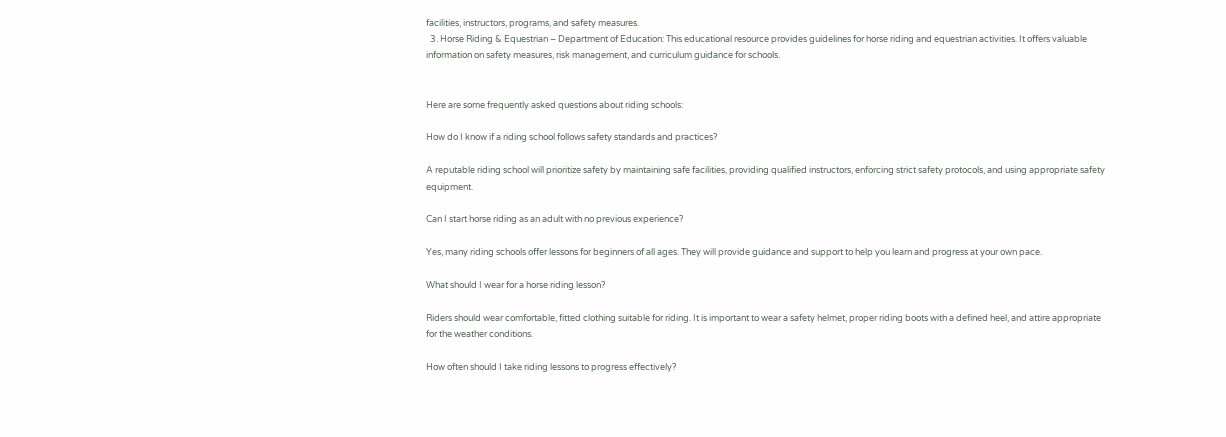facilities, instructors, programs, and safety measures.
  3. Horse Riding & Equestrian – Department of Education: This educational resource provides guidelines for horse riding and equestrian activities. It offers valuable information on safety measures, risk management, and curriculum guidance for schools.


Here are some frequently asked questions about riding schools:

How do I know if a riding school follows safety standards and practices?

A reputable riding school will prioritize safety by maintaining safe facilities, providing qualified instructors, enforcing strict safety protocols, and using appropriate safety equipment.

Can I start horse riding as an adult with no previous experience?

Yes, many riding schools offer lessons for beginners of all ages. They will provide guidance and support to help you learn and progress at your own pace.

What should I wear for a horse riding lesson?

Riders should wear comfortable, fitted clothing suitable for riding. It is important to wear a safety helmet, proper riding boots with a defined heel, and attire appropriate for the weather conditions.

How often should I take riding lessons to progress effectively?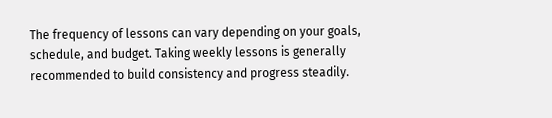The frequency of lessons can vary depending on your goals, schedule, and budget. Taking weekly lessons is generally recommended to build consistency and progress steadily.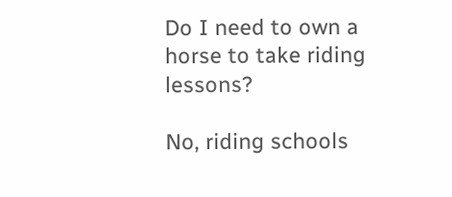Do I need to own a horse to take riding lessons?

No, riding schools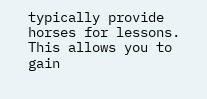typically provide horses for lessons. This allows you to gain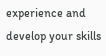experience and develop your skills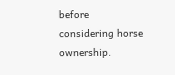before considering horse ownership.